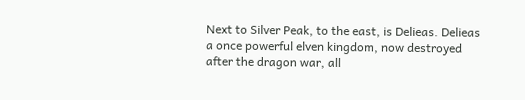Next to Silver Peak, to the east, is Delieas. Delieas a once powerful elven kingdom, now destroyed after the dragon war, all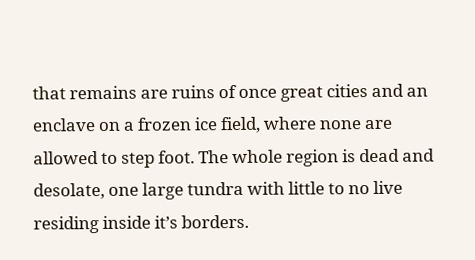that remains are ruins of once great cities and an enclave on a frozen ice field, where none are allowed to step foot. The whole region is dead and desolate, one large tundra with little to no live residing inside it’s borders.